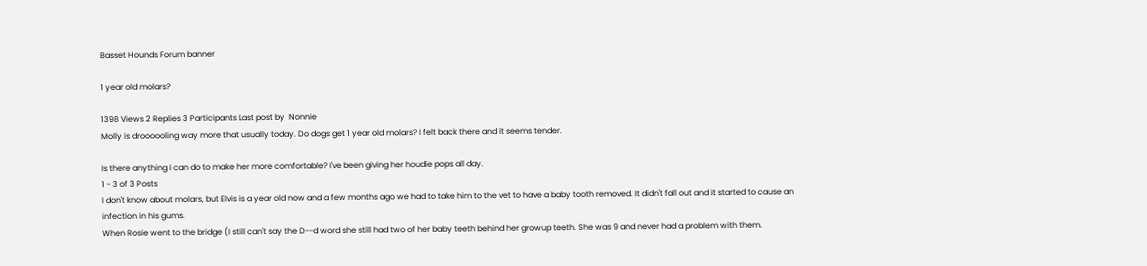Basset Hounds Forum banner

1 year old molars?

1398 Views 2 Replies 3 Participants Last post by  Nonnie
Molly is droooooling way more that usually today. Do dogs get 1 year old molars? I felt back there and it seems tender.

Is there anything I can do to make her more comfortable? I've been giving her houdie pops all day.
1 - 3 of 3 Posts
I don't know about molars, but Elvis is a year old now and a few months ago we had to take him to the vet to have a baby tooth removed. It didn't fall out and it started to cause an infection in his gums.
When Rosie went to the bridge (I still can't say the D--d word she still had two of her baby teeth behind her growup teeth. She was 9 and never had a problem with them.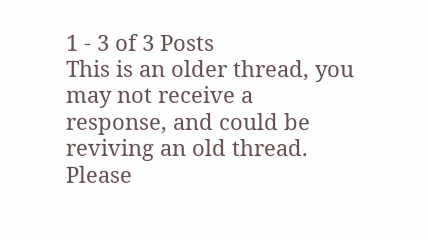1 - 3 of 3 Posts
This is an older thread, you may not receive a response, and could be reviving an old thread. Please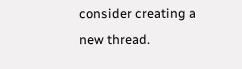consider creating a new thread.